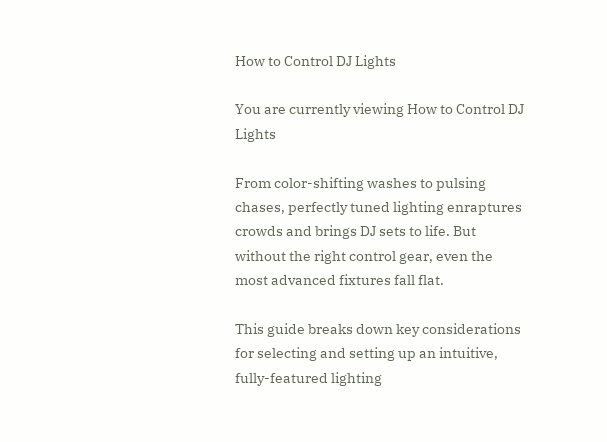How to Control DJ Lights

You are currently viewing How to Control DJ Lights

From color-shifting washes to pulsing chases, perfectly tuned lighting enraptures crowds and brings DJ sets to life. But without the right control gear, even the most advanced fixtures fall flat.

This guide breaks down key considerations for selecting and setting up an intuitive, fully-featured lighting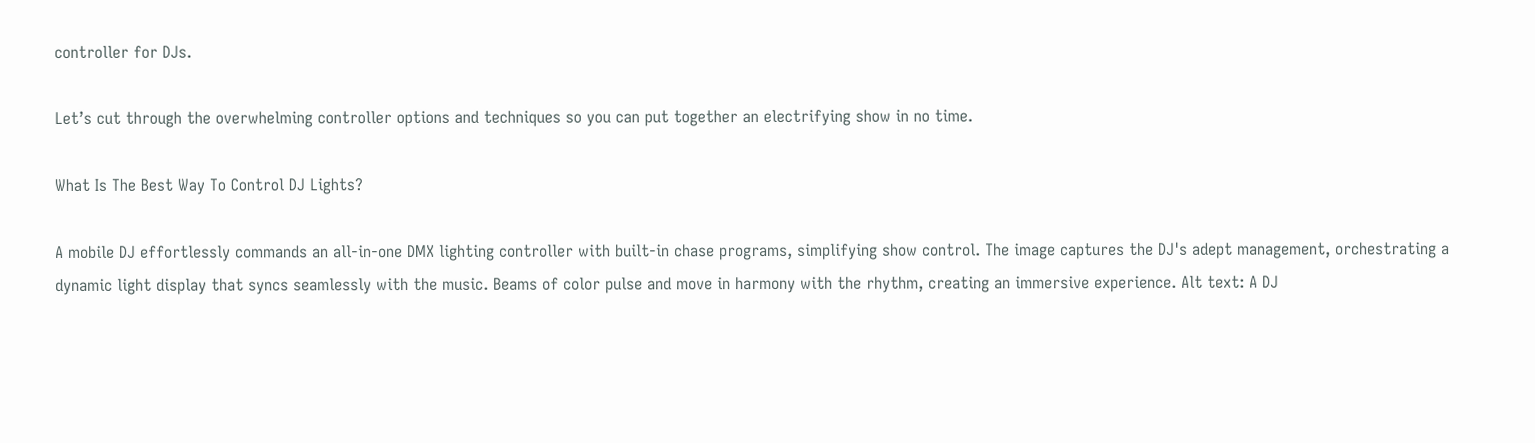controller for DJs.

Let’s cut through the overwhelming controller options and techniques so you can put together an electrifying show in no time.

What Is The Best Way To Control DJ Lights?

A mobile DJ effortlessly commands an all-in-one DMX lighting controller with built-in chase programs, simplifying show control. The image captures the DJ's adept management, orchestrating a dynamic light display that syncs seamlessly with the music. Beams of color pulse and move in harmony with the rhythm, creating an immersive experience. Alt text: A DJ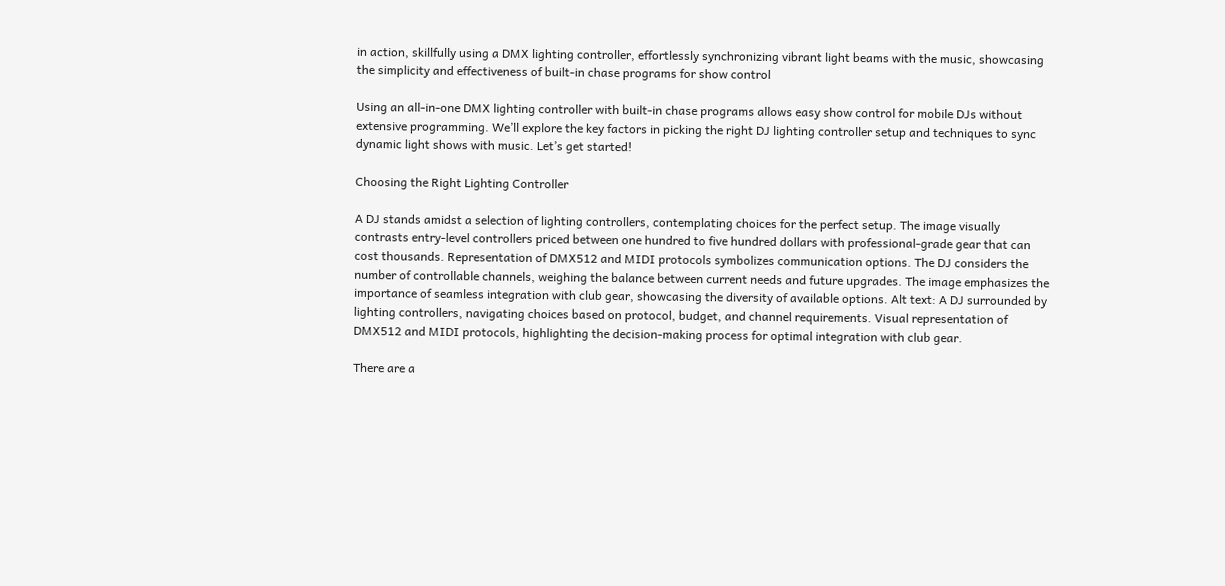in action, skillfully using a DMX lighting controller, effortlessly synchronizing vibrant light beams with the music, showcasing the simplicity and effectiveness of built-in chase programs for show control

Using an all-in-one DMX lighting controller with built-in chase programs allows easy show control for mobile DJs without extensive programming. We’ll explore the key factors in picking the right DJ lighting controller setup and techniques to sync dynamic light shows with music. Let’s get started!

Choosing the Right Lighting Controller

A DJ stands amidst a selection of lighting controllers, contemplating choices for the perfect setup. The image visually contrasts entry-level controllers priced between one hundred to five hundred dollars with professional-grade gear that can cost thousands. Representation of DMX512 and MIDI protocols symbolizes communication options. The DJ considers the number of controllable channels, weighing the balance between current needs and future upgrades. The image emphasizes the importance of seamless integration with club gear, showcasing the diversity of available options. Alt text: A DJ surrounded by lighting controllers, navigating choices based on protocol, budget, and channel requirements. Visual representation of DMX512 and MIDI protocols, highlighting the decision-making process for optimal integration with club gear.

There are a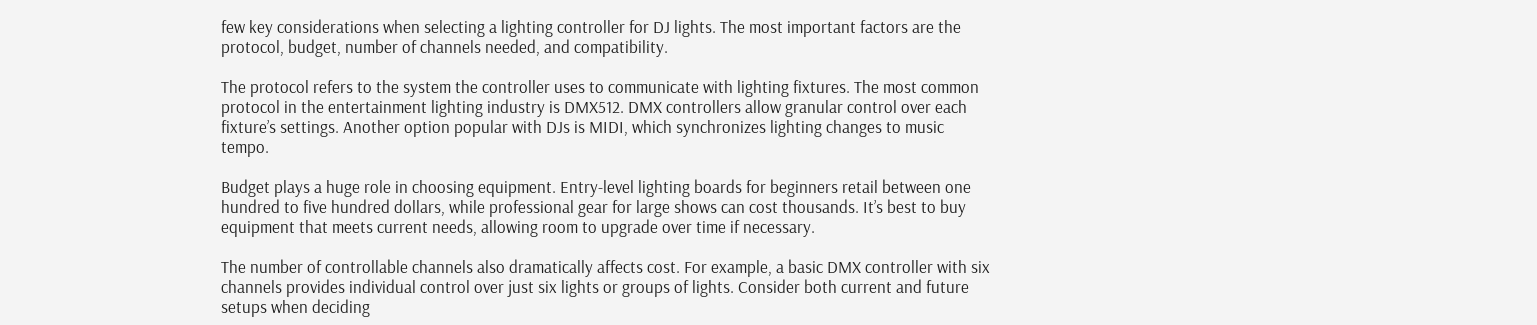few key considerations when selecting a lighting controller for DJ lights. The most important factors are the protocol, budget, number of channels needed, and compatibility.

The protocol refers to the system the controller uses to communicate with lighting fixtures. The most common protocol in the entertainment lighting industry is DMX512. DMX controllers allow granular control over each fixture’s settings. Another option popular with DJs is MIDI, which synchronizes lighting changes to music tempo.

Budget plays a huge role in choosing equipment. Entry-level lighting boards for beginners retail between one hundred to five hundred dollars, while professional gear for large shows can cost thousands. It’s best to buy equipment that meets current needs, allowing room to upgrade over time if necessary.

The number of controllable channels also dramatically affects cost. For example, a basic DMX controller with six channels provides individual control over just six lights or groups of lights. Consider both current and future setups when deciding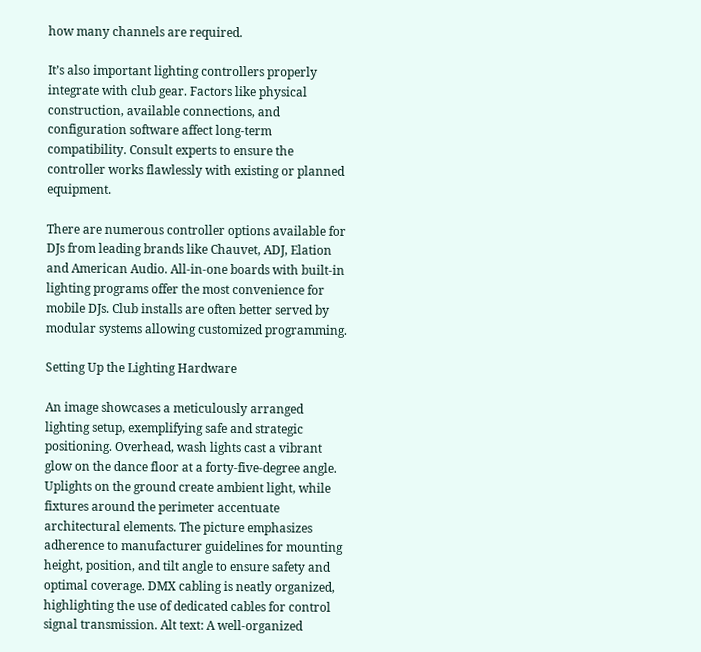how many channels are required.

It’s also important lighting controllers properly integrate with club gear. Factors like physical construction, available connections, and configuration software affect long-term compatibility. Consult experts to ensure the controller works flawlessly with existing or planned equipment.

There are numerous controller options available for DJs from leading brands like Chauvet, ADJ, Elation and American Audio. All-in-one boards with built-in lighting programs offer the most convenience for mobile DJs. Club installs are often better served by modular systems allowing customized programming.

Setting Up the Lighting Hardware

An image showcases a meticulously arranged lighting setup, exemplifying safe and strategic positioning. Overhead, wash lights cast a vibrant glow on the dance floor at a forty-five-degree angle. Uplights on the ground create ambient light, while fixtures around the perimeter accentuate architectural elements. The picture emphasizes adherence to manufacturer guidelines for mounting height, position, and tilt angle to ensure safety and optimal coverage. DMX cabling is neatly organized, highlighting the use of dedicated cables for control signal transmission. Alt text: A well-organized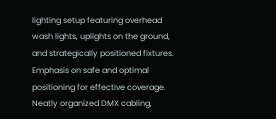lighting setup featuring overhead wash lights, uplights on the ground, and strategically positioned fixtures. Emphasis on safe and optimal positioning for effective coverage. Neatly organized DMX cabling,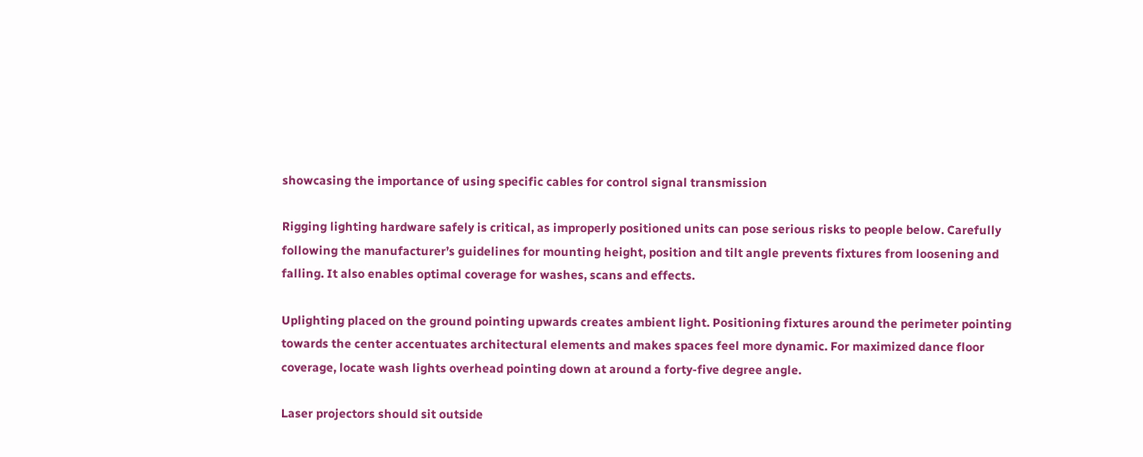showcasing the importance of using specific cables for control signal transmission

Rigging lighting hardware safely is critical, as improperly positioned units can pose serious risks to people below. Carefully following the manufacturer’s guidelines for mounting height, position and tilt angle prevents fixtures from loosening and falling. It also enables optimal coverage for washes, scans and effects.

Uplighting placed on the ground pointing upwards creates ambient light. Positioning fixtures around the perimeter pointing towards the center accentuates architectural elements and makes spaces feel more dynamic. For maximized dance floor coverage, locate wash lights overhead pointing down at around a forty-five degree angle.

Laser projectors should sit outside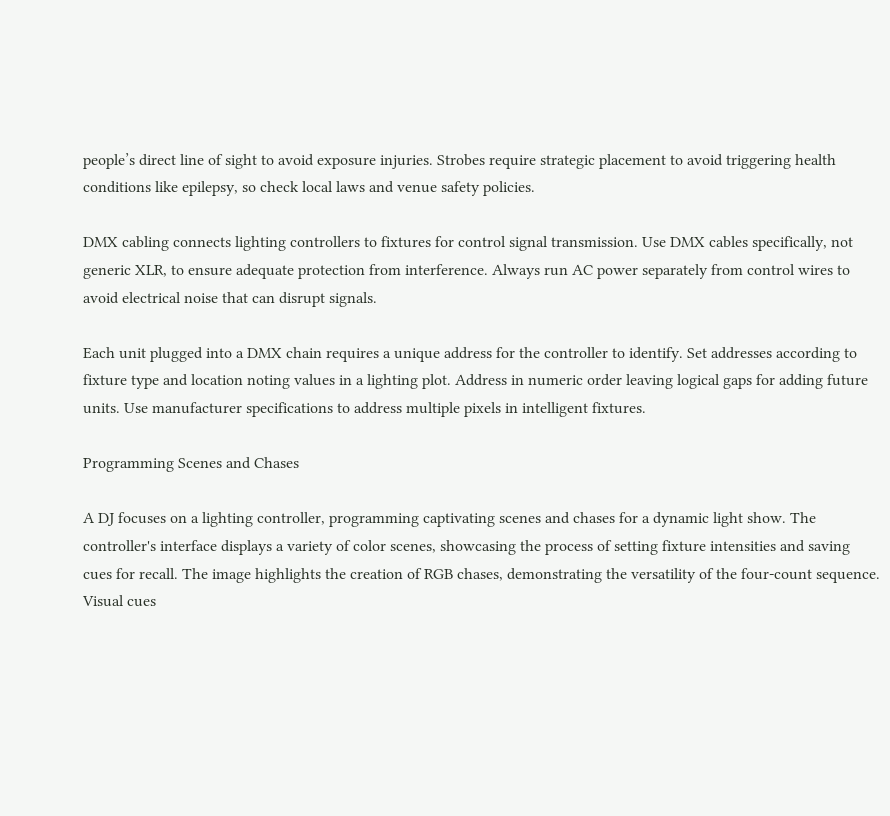people’s direct line of sight to avoid exposure injuries. Strobes require strategic placement to avoid triggering health conditions like epilepsy, so check local laws and venue safety policies.

DMX cabling connects lighting controllers to fixtures for control signal transmission. Use DMX cables specifically, not generic XLR, to ensure adequate protection from interference. Always run AC power separately from control wires to avoid electrical noise that can disrupt signals.

Each unit plugged into a DMX chain requires a unique address for the controller to identify. Set addresses according to fixture type and location noting values in a lighting plot. Address in numeric order leaving logical gaps for adding future units. Use manufacturer specifications to address multiple pixels in intelligent fixtures.

Programming Scenes and Chases

A DJ focuses on a lighting controller, programming captivating scenes and chases for a dynamic light show. The controller's interface displays a variety of color scenes, showcasing the process of setting fixture intensities and saving cues for recall. The image highlights the creation of RGB chases, demonstrating the versatility of the four-count sequence. Visual cues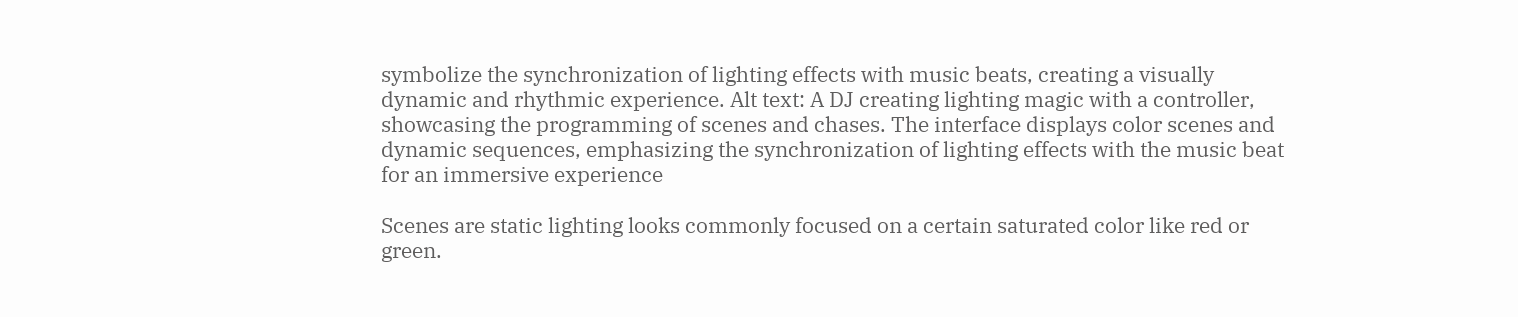symbolize the synchronization of lighting effects with music beats, creating a visually dynamic and rhythmic experience. Alt text: A DJ creating lighting magic with a controller, showcasing the programming of scenes and chases. The interface displays color scenes and dynamic sequences, emphasizing the synchronization of lighting effects with the music beat for an immersive experience

Scenes are static lighting looks commonly focused on a certain saturated color like red or green.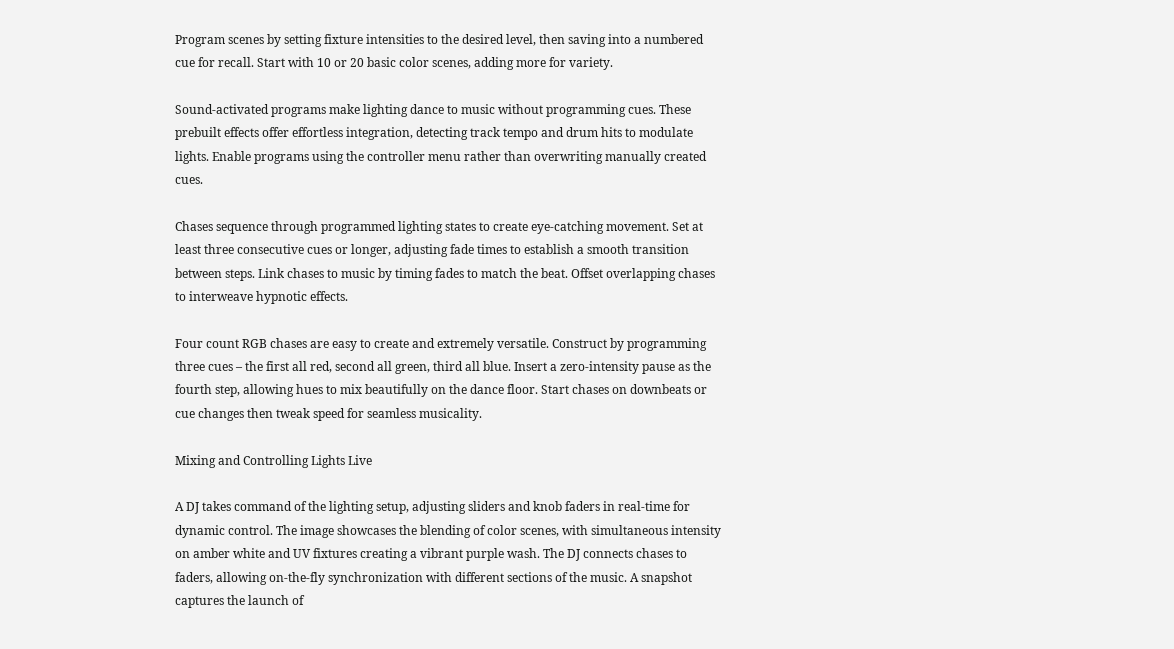Program scenes by setting fixture intensities to the desired level, then saving into a numbered cue for recall. Start with 10 or 20 basic color scenes, adding more for variety.

Sound-activated programs make lighting dance to music without programming cues. These prebuilt effects offer effortless integration, detecting track tempo and drum hits to modulate lights. Enable programs using the controller menu rather than overwriting manually created cues.

Chases sequence through programmed lighting states to create eye-catching movement. Set at least three consecutive cues or longer, adjusting fade times to establish a smooth transition between steps. Link chases to music by timing fades to match the beat. Offset overlapping chases to interweave hypnotic effects.

Four count RGB chases are easy to create and extremely versatile. Construct by programming three cues – the first all red, second all green, third all blue. Insert a zero-intensity pause as the fourth step, allowing hues to mix beautifully on the dance floor. Start chases on downbeats or cue changes then tweak speed for seamless musicality.

Mixing and Controlling Lights Live

A DJ takes command of the lighting setup, adjusting sliders and knob faders in real-time for dynamic control. The image showcases the blending of color scenes, with simultaneous intensity on amber white and UV fixtures creating a vibrant purple wash. The DJ connects chases to faders, allowing on-the-fly synchronization with different sections of the music. A snapshot captures the launch of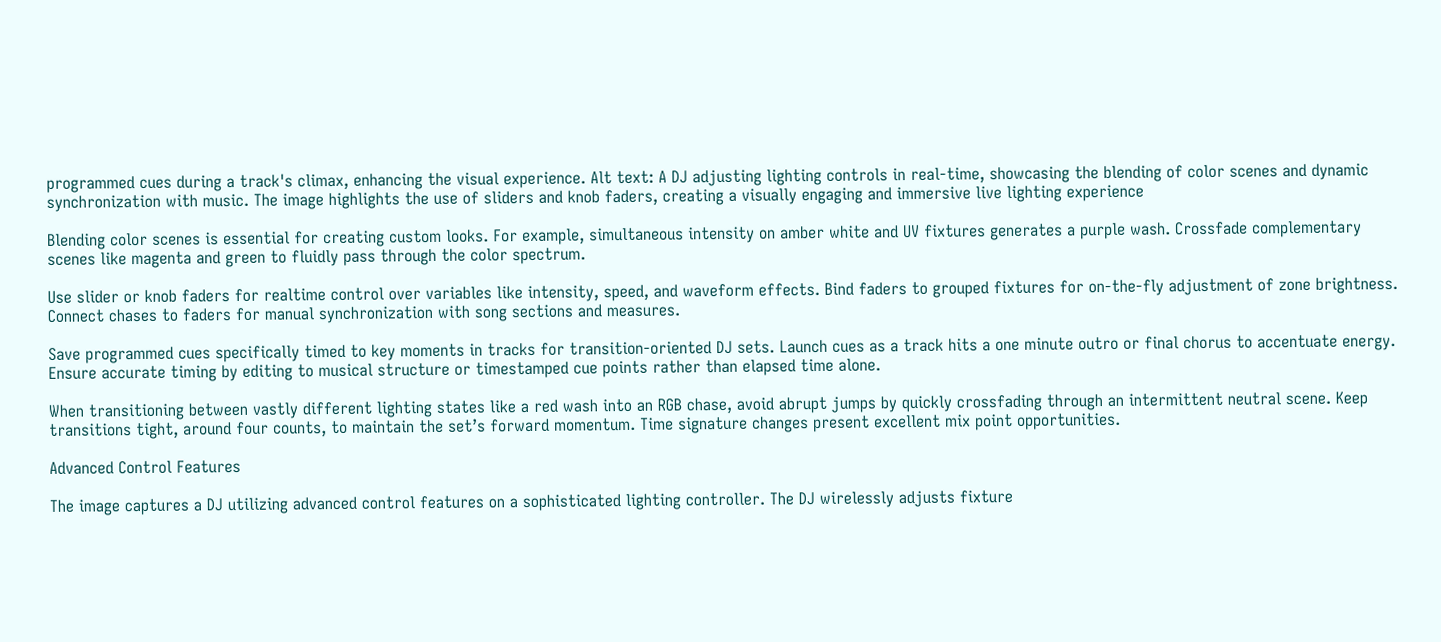programmed cues during a track's climax, enhancing the visual experience. Alt text: A DJ adjusting lighting controls in real-time, showcasing the blending of color scenes and dynamic synchronization with music. The image highlights the use of sliders and knob faders, creating a visually engaging and immersive live lighting experience

Blending color scenes is essential for creating custom looks. For example, simultaneous intensity on amber white and UV fixtures generates a purple wash. Crossfade complementary scenes like magenta and green to fluidly pass through the color spectrum.

Use slider or knob faders for realtime control over variables like intensity, speed, and waveform effects. Bind faders to grouped fixtures for on-the-fly adjustment of zone brightness. Connect chases to faders for manual synchronization with song sections and measures.

Save programmed cues specifically timed to key moments in tracks for transition-oriented DJ sets. Launch cues as a track hits a one minute outro or final chorus to accentuate energy. Ensure accurate timing by editing to musical structure or timestamped cue points rather than elapsed time alone.

When transitioning between vastly different lighting states like a red wash into an RGB chase, avoid abrupt jumps by quickly crossfading through an intermittent neutral scene. Keep transitions tight, around four counts, to maintain the set’s forward momentum. Time signature changes present excellent mix point opportunities.

Advanced Control Features

The image captures a DJ utilizing advanced control features on a sophisticated lighting controller. The DJ wirelessly adjusts fixture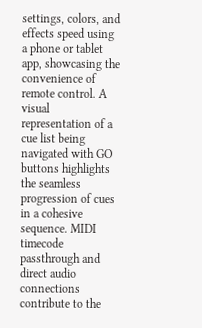settings, colors, and effects speed using a phone or tablet app, showcasing the convenience of remote control. A visual representation of a cue list being navigated with GO buttons highlights the seamless progression of cues in a cohesive sequence. MIDI timecode passthrough and direct audio connections contribute to the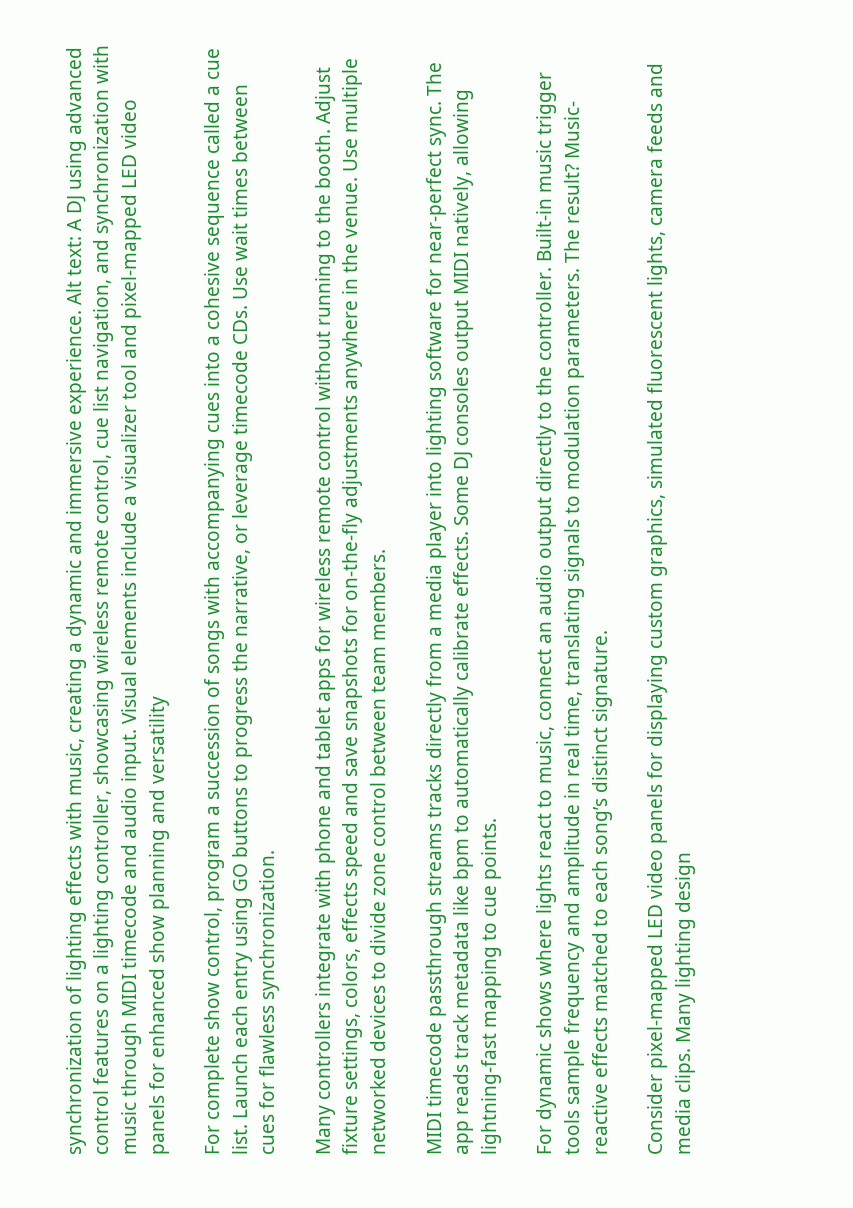synchronization of lighting effects with music, creating a dynamic and immersive experience. Alt text: A DJ using advanced control features on a lighting controller, showcasing wireless remote control, cue list navigation, and synchronization with music through MIDI timecode and audio input. Visual elements include a visualizer tool and pixel-mapped LED video panels for enhanced show planning and versatility

For complete show control, program a succession of songs with accompanying cues into a cohesive sequence called a cue list. Launch each entry using GO buttons to progress the narrative, or leverage timecode CDs. Use wait times between cues for flawless synchronization.

Many controllers integrate with phone and tablet apps for wireless remote control without running to the booth. Adjust fixture settings, colors, effects speed and save snapshots for on-the-fly adjustments anywhere in the venue. Use multiple networked devices to divide zone control between team members.

MIDI timecode passthrough streams tracks directly from a media player into lighting software for near-perfect sync. The app reads track metadata like bpm to automatically calibrate effects. Some DJ consoles output MIDI natively, allowing lightning-fast mapping to cue points.

For dynamic shows where lights react to music, connect an audio output directly to the controller. Built-in music trigger tools sample frequency and amplitude in real time, translating signals to modulation parameters. The result? Music-reactive effects matched to each song’s distinct signature.

Consider pixel-mapped LED video panels for displaying custom graphics, simulated fluorescent lights, camera feeds and media clips. Many lighting design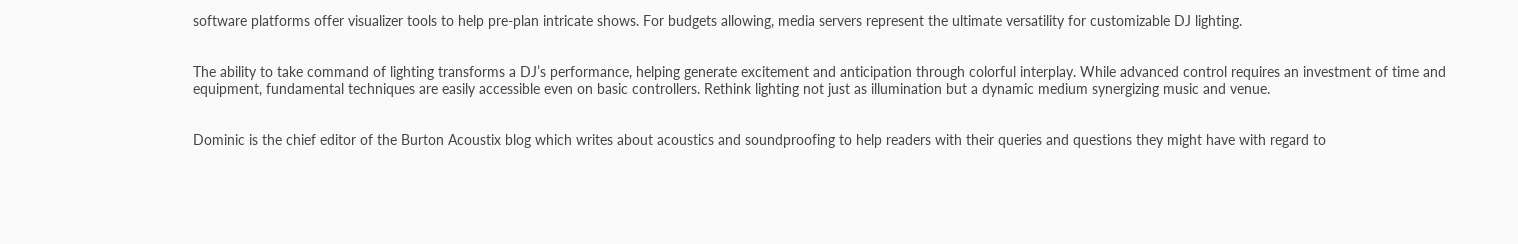software platforms offer visualizer tools to help pre-plan intricate shows. For budgets allowing, media servers represent the ultimate versatility for customizable DJ lighting.


The ability to take command of lighting transforms a DJ’s performance, helping generate excitement and anticipation through colorful interplay. While advanced control requires an investment of time and equipment, fundamental techniques are easily accessible even on basic controllers. Rethink lighting not just as illumination but a dynamic medium synergizing music and venue.


Dominic is the chief editor of the Burton Acoustix blog which writes about acoustics and soundproofing to help readers with their queries and questions they might have with regard to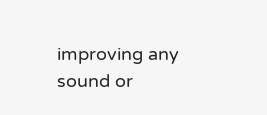improving any sound or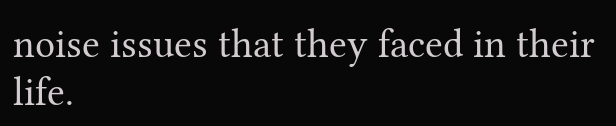noise issues that they faced in their life.